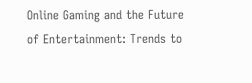Online Gaming and the Future of Entertainment: Trends to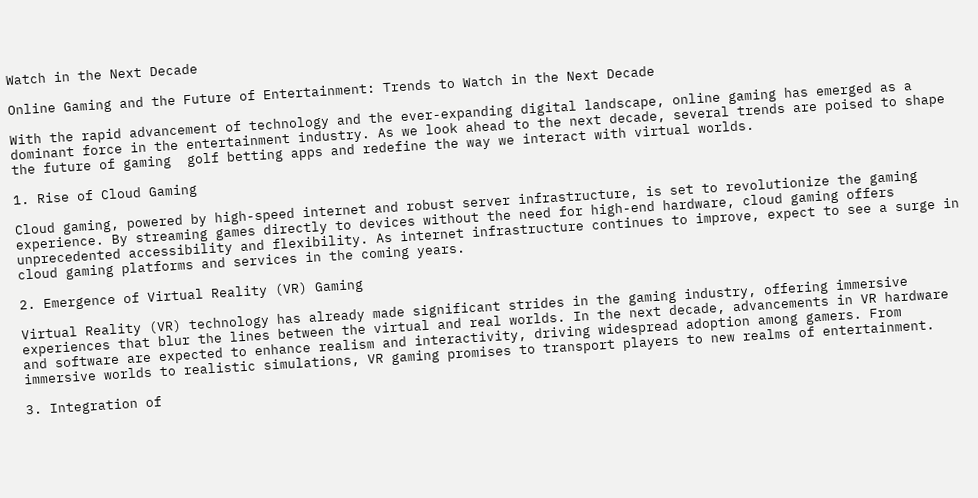Watch in the Next Decade

Online Gaming and the Future of Entertainment: Trends to Watch in the Next Decade

With the rapid advancement of technology and the ever-expanding digital landscape, online gaming has emerged as a dominant force in the entertainment industry. As we look ahead to the next decade, several trends are poised to shape the future of gaming  golf betting apps and redefine the way we interact with virtual worlds.

1. Rise of Cloud Gaming

Cloud gaming, powered by high-speed internet and robust server infrastructure, is set to revolutionize the gaming experience. By streaming games directly to devices without the need for high-end hardware, cloud gaming offers unprecedented accessibility and flexibility. As internet infrastructure continues to improve, expect to see a surge in cloud gaming platforms and services in the coming years.

2. Emergence of Virtual Reality (VR) Gaming

Virtual Reality (VR) technology has already made significant strides in the gaming industry, offering immersive experiences that blur the lines between the virtual and real worlds. In the next decade, advancements in VR hardware and software are expected to enhance realism and interactivity, driving widespread adoption among gamers. From immersive worlds to realistic simulations, VR gaming promises to transport players to new realms of entertainment.

3. Integration of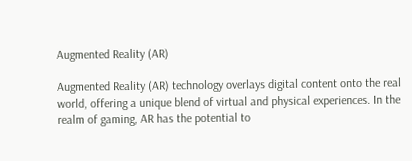Augmented Reality (AR)

Augmented Reality (AR) technology overlays digital content onto the real world, offering a unique blend of virtual and physical experiences. In the realm of gaming, AR has the potential to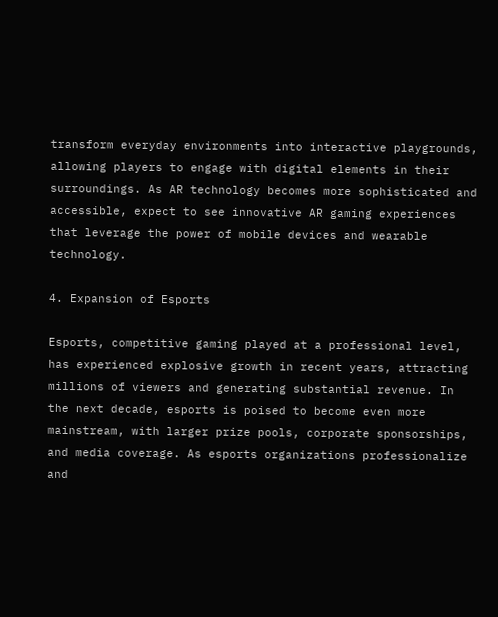transform everyday environments into interactive playgrounds, allowing players to engage with digital elements in their surroundings. As AR technology becomes more sophisticated and accessible, expect to see innovative AR gaming experiences that leverage the power of mobile devices and wearable technology.

4. Expansion of Esports

Esports, competitive gaming played at a professional level, has experienced explosive growth in recent years, attracting millions of viewers and generating substantial revenue. In the next decade, esports is poised to become even more mainstream, with larger prize pools, corporate sponsorships, and media coverage. As esports organizations professionalize and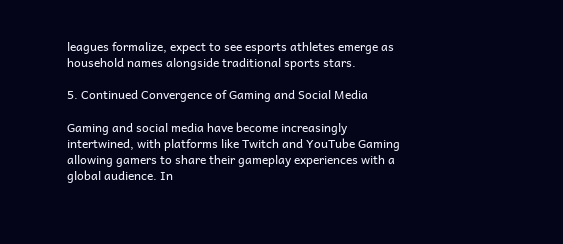leagues formalize, expect to see esports athletes emerge as household names alongside traditional sports stars.

5. Continued Convergence of Gaming and Social Media

Gaming and social media have become increasingly intertwined, with platforms like Twitch and YouTube Gaming allowing gamers to share their gameplay experiences with a global audience. In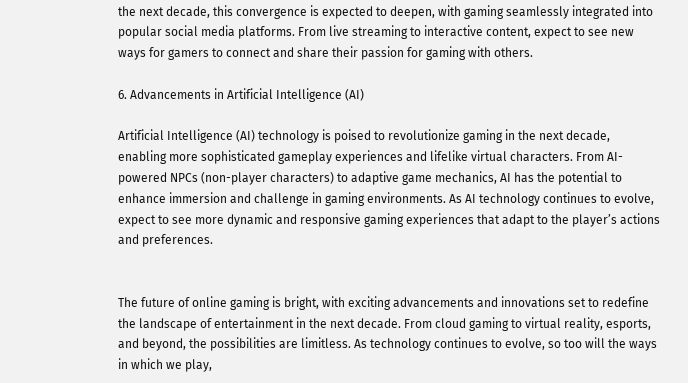the next decade, this convergence is expected to deepen, with gaming seamlessly integrated into popular social media platforms. From live streaming to interactive content, expect to see new ways for gamers to connect and share their passion for gaming with others.

6. Advancements in Artificial Intelligence (AI)

Artificial Intelligence (AI) technology is poised to revolutionize gaming in the next decade, enabling more sophisticated gameplay experiences and lifelike virtual characters. From AI-powered NPCs (non-player characters) to adaptive game mechanics, AI has the potential to enhance immersion and challenge in gaming environments. As AI technology continues to evolve, expect to see more dynamic and responsive gaming experiences that adapt to the player’s actions and preferences.


The future of online gaming is bright, with exciting advancements and innovations set to redefine the landscape of entertainment in the next decade. From cloud gaming to virtual reality, esports, and beyond, the possibilities are limitless. As technology continues to evolve, so too will the ways in which we play,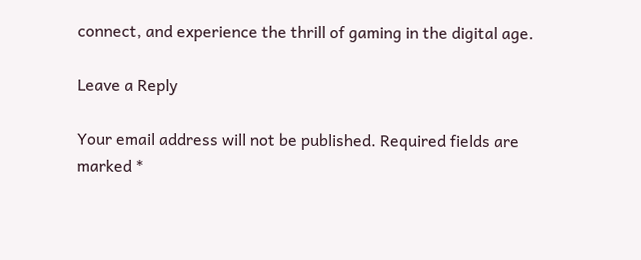connect, and experience the thrill of gaming in the digital age.

Leave a Reply

Your email address will not be published. Required fields are marked *